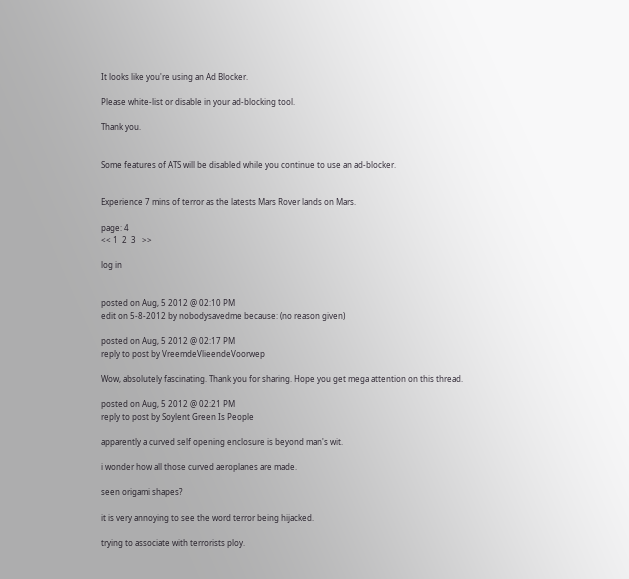It looks like you're using an Ad Blocker.

Please white-list or disable in your ad-blocking tool.

Thank you.


Some features of ATS will be disabled while you continue to use an ad-blocker.


Experience 7 mins of terror as the latests Mars Rover lands on Mars.

page: 4
<< 1  2  3   >>

log in


posted on Aug, 5 2012 @ 02:10 PM
edit on 5-8-2012 by nobodysavedme because: (no reason given)

posted on Aug, 5 2012 @ 02:17 PM
reply to post by VreemdeVlieendeVoorwep

Wow, absolutely fascinating. Thank you for sharing. Hope you get mega attention on this thread.

posted on Aug, 5 2012 @ 02:21 PM
reply to post by Soylent Green Is People

apparently a curved self opening enclosure is beyond man's wit.

i wonder how all those curved aeroplanes are made.

seen origami shapes?

it is very annoying to see the word terror being hijacked.

trying to associate with terrorists ploy.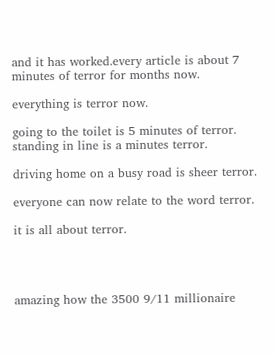and it has worked.every article is about 7 minutes of terror for months now.

everything is terror now.

going to the toilet is 5 minutes of terror.
standing in line is a minutes terror.

driving home on a busy road is sheer terror.

everyone can now relate to the word terror.

it is all about terror.




amazing how the 3500 9/11 millionaire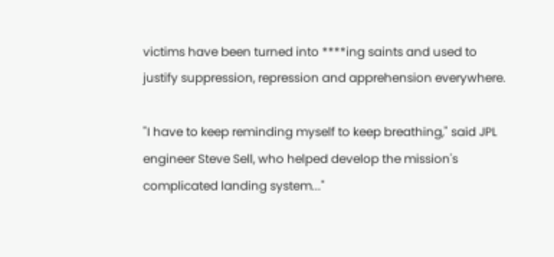victims have been turned into ****ing saints and used to justify suppression, repression and apprehension everywhere.

"I have to keep reminding myself to keep breathing," said JPL engineer Steve Sell, who helped develop the mission's complicated landing system..."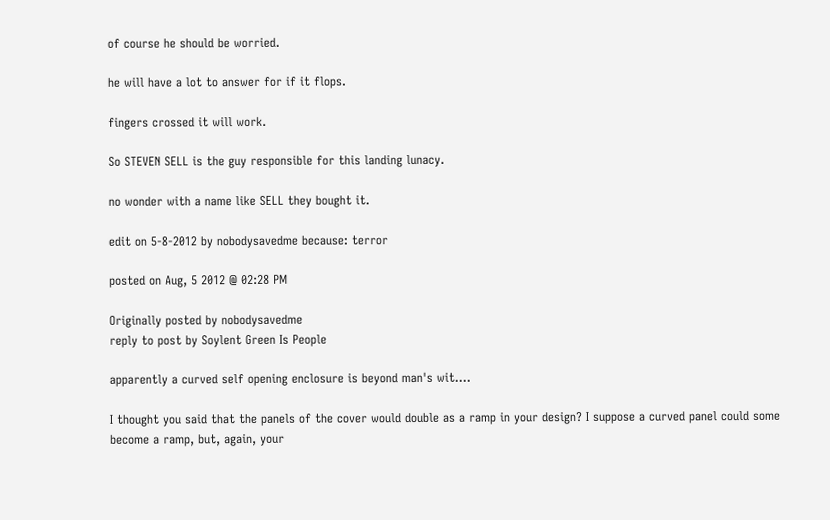of course he should be worried.

he will have a lot to answer for if it flops.

fingers crossed it will work.

So STEVEN SELL is the guy responsible for this landing lunacy.

no wonder with a name like SELL they bought it.

edit on 5-8-2012 by nobodysavedme because: terror

posted on Aug, 5 2012 @ 02:28 PM

Originally posted by nobodysavedme
reply to post by Soylent Green Is People

apparently a curved self opening enclosure is beyond man's wit....

I thought you said that the panels of the cover would double as a ramp in your design? I suppose a curved panel could some become a ramp, but, again, your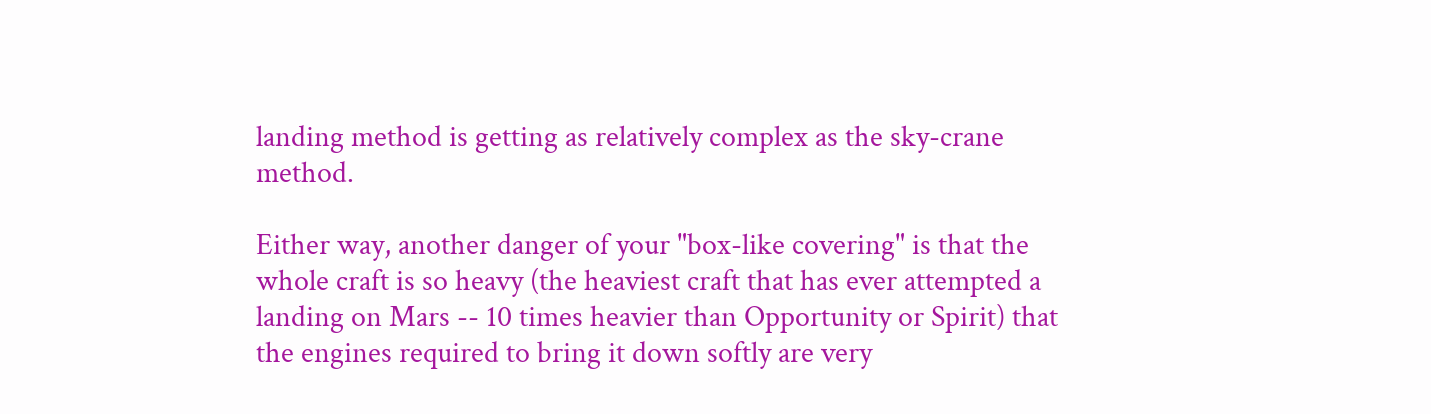landing method is getting as relatively complex as the sky-crane method.

Either way, another danger of your "box-like covering" is that the whole craft is so heavy (the heaviest craft that has ever attempted a landing on Mars -- 10 times heavier than Opportunity or Spirit) that the engines required to bring it down softly are very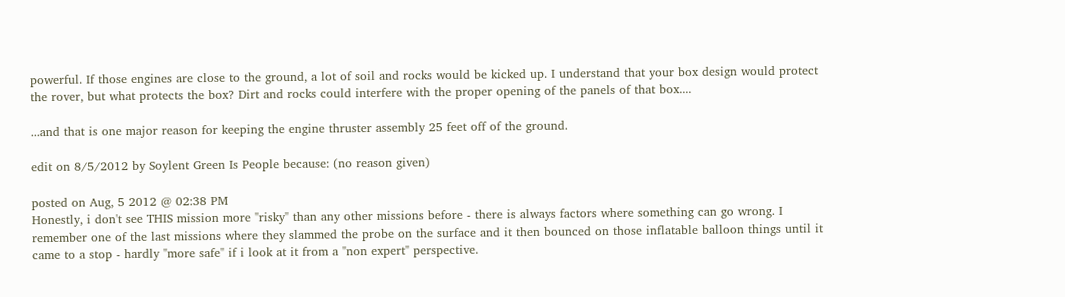powerful. If those engines are close to the ground, a lot of soil and rocks would be kicked up. I understand that your box design would protect the rover, but what protects the box? Dirt and rocks could interfere with the proper opening of the panels of that box....

...and that is one major reason for keeping the engine thruster assembly 25 feet off of the ground.

edit on 8/5/2012 by Soylent Green Is People because: (no reason given)

posted on Aug, 5 2012 @ 02:38 PM
Honestly, i don't see THIS mission more "risky" than any other missions before - there is always factors where something can go wrong. I remember one of the last missions where they slammed the probe on the surface and it then bounced on those inflatable balloon things until it came to a stop - hardly "more safe" if i look at it from a "non expert" perspective.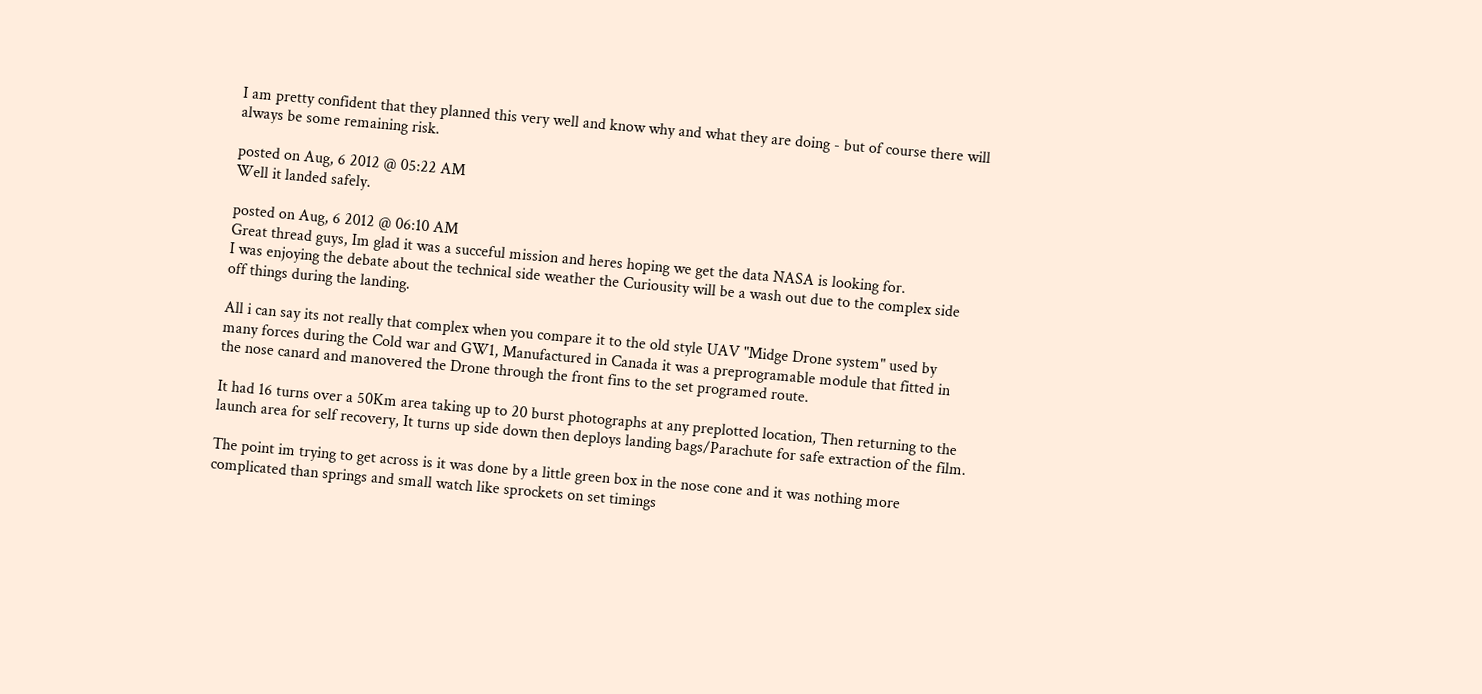I am pretty confident that they planned this very well and know why and what they are doing - but of course there will always be some remaining risk.

posted on Aug, 6 2012 @ 05:22 AM
Well it landed safely.

posted on Aug, 6 2012 @ 06:10 AM
Great thread guys, Im glad it was a succeful mission and heres hoping we get the data NASA is looking for.
I was enjoying the debate about the technical side weather the Curiousity will be a wash out due to the complex side off things during the landing.

All i can say its not really that complex when you compare it to the old style UAV "Midge Drone system" used by many forces during the Cold war and GW1, Manufactured in Canada it was a preprogramable module that fitted in the nose canard and manovered the Drone through the front fins to the set programed route.

It had 16 turns over a 50Km area taking up to 20 burst photographs at any preplotted location, Then returning to the launch area for self recovery, It turns up side down then deploys landing bags/Parachute for safe extraction of the film.

The point im trying to get across is it was done by a little green box in the nose cone and it was nothing more complicated than springs and small watch like sprockets on set timings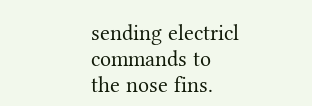sending electricl commands to the nose fins.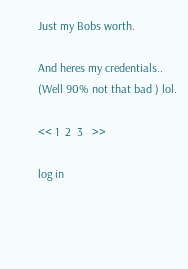Just my Bobs worth.

And heres my credentials.. (Well 90% not that bad ) lol.

<< 1  2  3   >>

log in